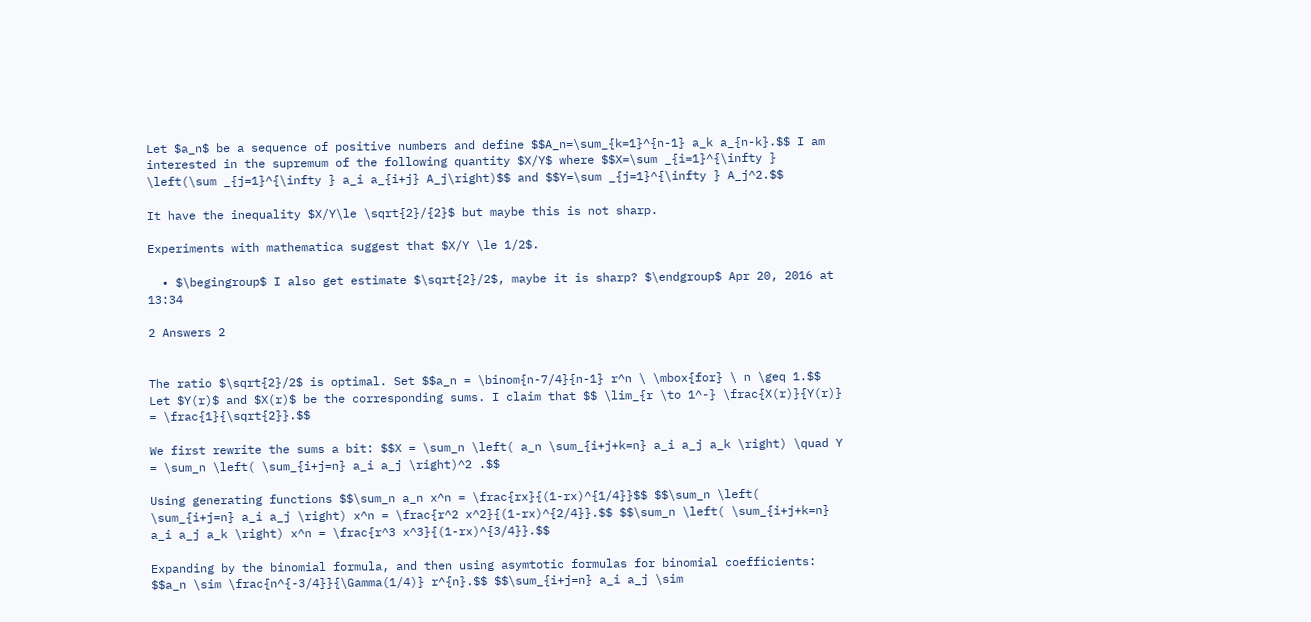Let $a_n$ be a sequence of positive numbers and define $$A_n=\sum_{k=1}^{n-1} a_k a_{n-k}.$$ I am interested in the supremum of the following quantity $X/Y$ where $$X=\sum _{i=1}^{\infty } \left(\sum _{j=1}^{\infty } a_i a_{i+j} A_j\right)$$ and $$Y=\sum _{j=1}^{\infty } A_j^2.$$

It have the inequality $X/Y\le \sqrt{2}/{2}$ but maybe this is not sharp.

Experiments with mathematica suggest that $X/Y \le 1/2$.

  • $\begingroup$ I also get estimate $\sqrt{2}/2$, maybe it is sharp? $\endgroup$ Apr 20, 2016 at 13:34

2 Answers 2


The ratio $\sqrt{2}/2$ is optimal. Set $$a_n = \binom{n-7/4}{n-1} r^n \ \mbox{for} \ n \geq 1.$$ Let $Y(r)$ and $X(r)$ be the corresponding sums. I claim that $$ \lim_{r \to 1^-} \frac{X(r)}{Y(r)} = \frac{1}{\sqrt{2}}.$$

We first rewrite the sums a bit: $$X = \sum_n \left( a_n \sum_{i+j+k=n} a_i a_j a_k \right) \quad Y = \sum_n \left( \sum_{i+j=n} a_i a_j \right)^2 .$$

Using generating functions $$\sum_n a_n x^n = \frac{rx}{(1-rx)^{1/4}}$$ $$\sum_n \left( \sum_{i+j=n} a_i a_j \right) x^n = \frac{r^2 x^2}{(1-rx)^{2/4}}.$$ $$\sum_n \left( \sum_{i+j+k=n} a_i a_j a_k \right) x^n = \frac{r^3 x^3}{(1-rx)^{3/4}}.$$

Expanding by the binomial formula, and then using asymtotic formulas for binomial coefficients: $$a_n \sim \frac{n^{-3/4}}{\Gamma(1/4)} r^{n}.$$ $$\sum_{i+j=n} a_i a_j \sim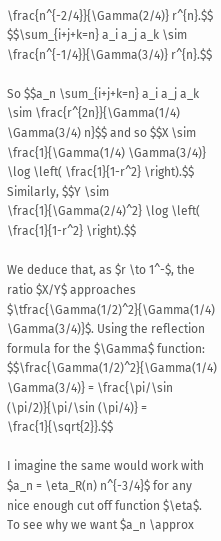\frac{n^{-2/4}}{\Gamma(2/4)} r^{n}.$$ $$\sum_{i+j+k=n} a_i a_j a_k \sim \frac{n^{-1/4}}{\Gamma(3/4)} r^{n}.$$

So $$a_n \sum_{i+j+k=n} a_i a_j a_k \sim \frac{r^{2n}}{\Gamma(1/4) \Gamma(3/4) n}$$ and so $$X \sim \frac{1}{\Gamma(1/4) \Gamma(3/4)} \log \left( \frac{1}{1-r^2} \right).$$ Similarly, $$Y \sim \frac{1}{\Gamma(2/4)^2} \log \left( \frac{1}{1-r^2} \right).$$

We deduce that, as $r \to 1^-$, the ratio $X/Y$ approaches $\tfrac{\Gamma(1/2)^2}{\Gamma(1/4) \Gamma(3/4)}$. Using the reflection formula for the $\Gamma$ function: $$\frac{\Gamma(1/2)^2}{\Gamma(1/4) \Gamma(3/4)} = \frac{\pi/\sin (\pi/2)}{\pi/\sin (\pi/4)} = \frac{1}{\sqrt{2}}.$$

I imagine the same would work with $a_n = \eta_R(n) n^{-3/4}$ for any nice enough cut off function $\eta$. To see why we want $a_n \approx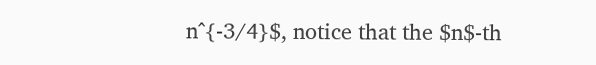n^{-3/4}$, notice that the $n$-th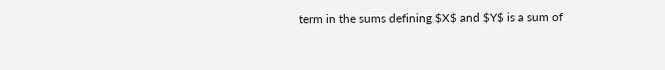term in the sums defining $X$ and $Y$ is a sum of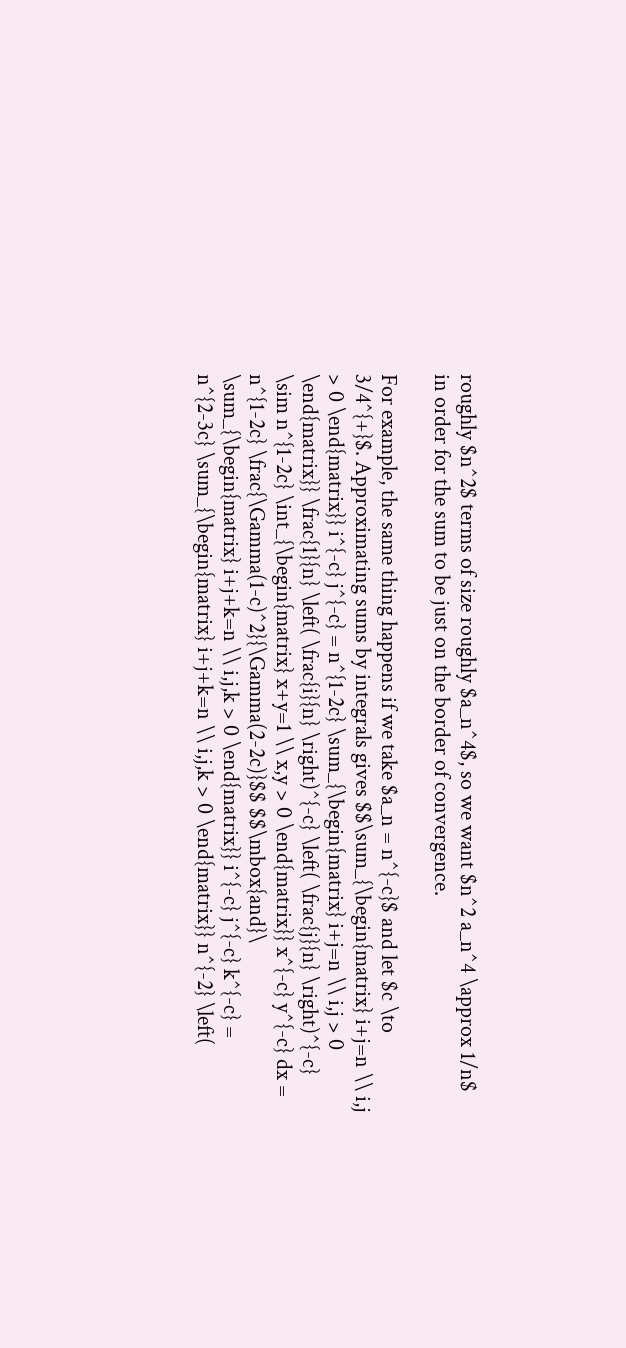roughly $n^2$ terms of size roughly $a_n^4$, so we want $n^2 a_n^4 \approx 1/n$ in order for the sum to be just on the border of convergence.

For example, the same thing happens if we take $a_n = n^{-c}$ and let $c \to 3/4^{+}$. Approximating sums by integrals gives $$\sum_{\begin{matrix} i+j=n \\ i,j > 0 \end{matrix}} i^{-c} j^{-c} = n^{1-2c} \sum_{\begin{matrix} i+j=n \\ i,j > 0 \end{matrix}} \frac{1}{n} \left( \frac{i}{n} \right)^{-c} \left( \frac{j}{n} \right)^{-c} \sim n^{1-2c} \int_{\begin{matrix} x+y=1 \\ x,y > 0 \end{matrix}} x^{-c} y^{-c} dx = n^{1-2c} \frac{\Gamma(1-c)^2}{\Gamma(2-2c)}$$ $$\mbox{and}\ \sum_{\begin{matrix} i+j+k=n \\ i,j,k > 0 \end{matrix}} i^{-c} j^{-c} k^{-c} = n^{2-3c} \sum_{\begin{matrix} i+j+k=n \\ i,j,k > 0 \end{matrix}} n^{-2} \left(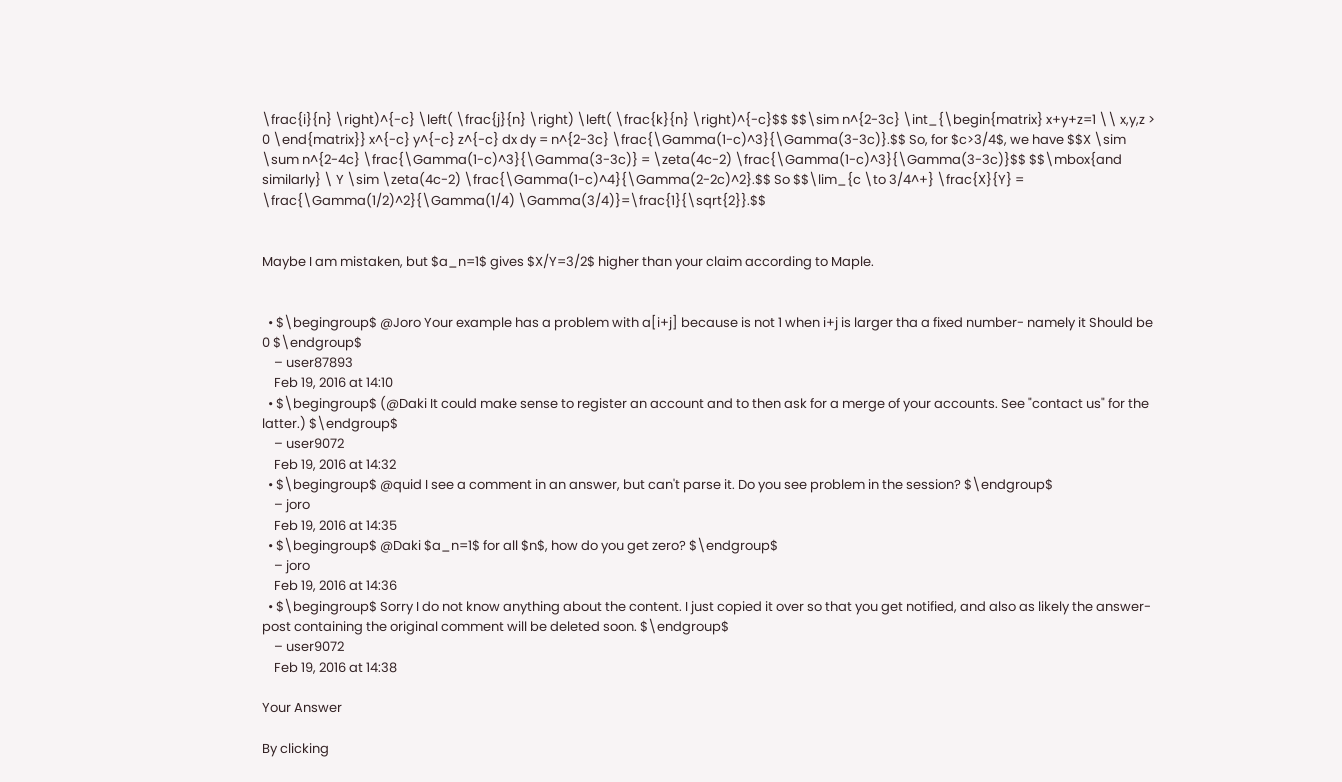\frac{i}{n} \right)^{-c} \left( \frac{j}{n} \right) \left( \frac{k}{n} \right)^{-c}$$ $$\sim n^{2-3c} \int_{\begin{matrix} x+y+z=1 \\ x,y,z > 0 \end{matrix}} x^{-c} y^{-c} z^{-c} dx dy = n^{2-3c} \frac{\Gamma(1-c)^3}{\Gamma(3-3c)}.$$ So, for $c>3/4$, we have $$X \sim \sum n^{2-4c} \frac{\Gamma(1-c)^3}{\Gamma(3-3c)} = \zeta(4c-2) \frac{\Gamma(1-c)^3}{\Gamma(3-3c)}$$ $$\mbox{and similarly} \ Y \sim \zeta(4c-2) \frac{\Gamma(1-c)^4}{\Gamma(2-2c)^2}.$$ So $$\lim_{c \to 3/4^+} \frac{X}{Y} = \frac{\Gamma(1/2)^2}{\Gamma(1/4) \Gamma(3/4)}=\frac{1}{\sqrt{2}}.$$


Maybe I am mistaken, but $a_n=1$ gives $X/Y=3/2$ higher than your claim according to Maple.


  • $\begingroup$ @Joro Your example has a problem with a[i+j] because is not 1 when i+j is larger tha a fixed number- namely it Should be 0 $\endgroup$
    – user87893
    Feb 19, 2016 at 14:10
  • $\begingroup$ (@Daki It could make sense to register an account and to then ask for a merge of your accounts. See "contact us" for the latter.) $\endgroup$
    – user9072
    Feb 19, 2016 at 14:32
  • $\begingroup$ @quid I see a comment in an answer, but can't parse it. Do you see problem in the session? $\endgroup$
    – joro
    Feb 19, 2016 at 14:35
  • $\begingroup$ @Daki $a_n=1$ for all $n$, how do you get zero? $\endgroup$
    – joro
    Feb 19, 2016 at 14:36
  • $\begingroup$ Sorry I do not know anything about the content. I just copied it over so that you get notified, and also as likely the answer-post containing the original comment will be deleted soon. $\endgroup$
    – user9072
    Feb 19, 2016 at 14:38

Your Answer

By clicking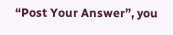“Post Your Answer”, you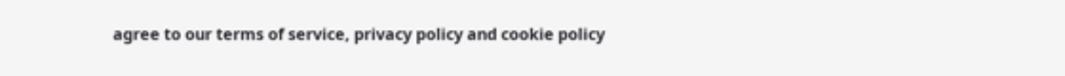agree to our terms of service, privacy policy and cookie policy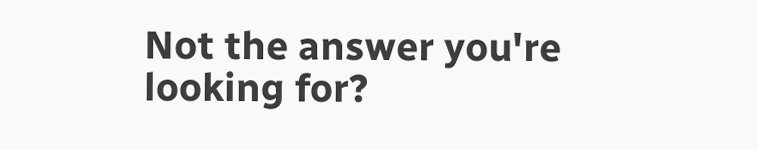Not the answer you're looking for?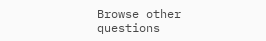Browse other questions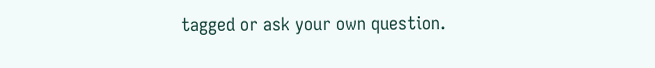tagged or ask your own question.